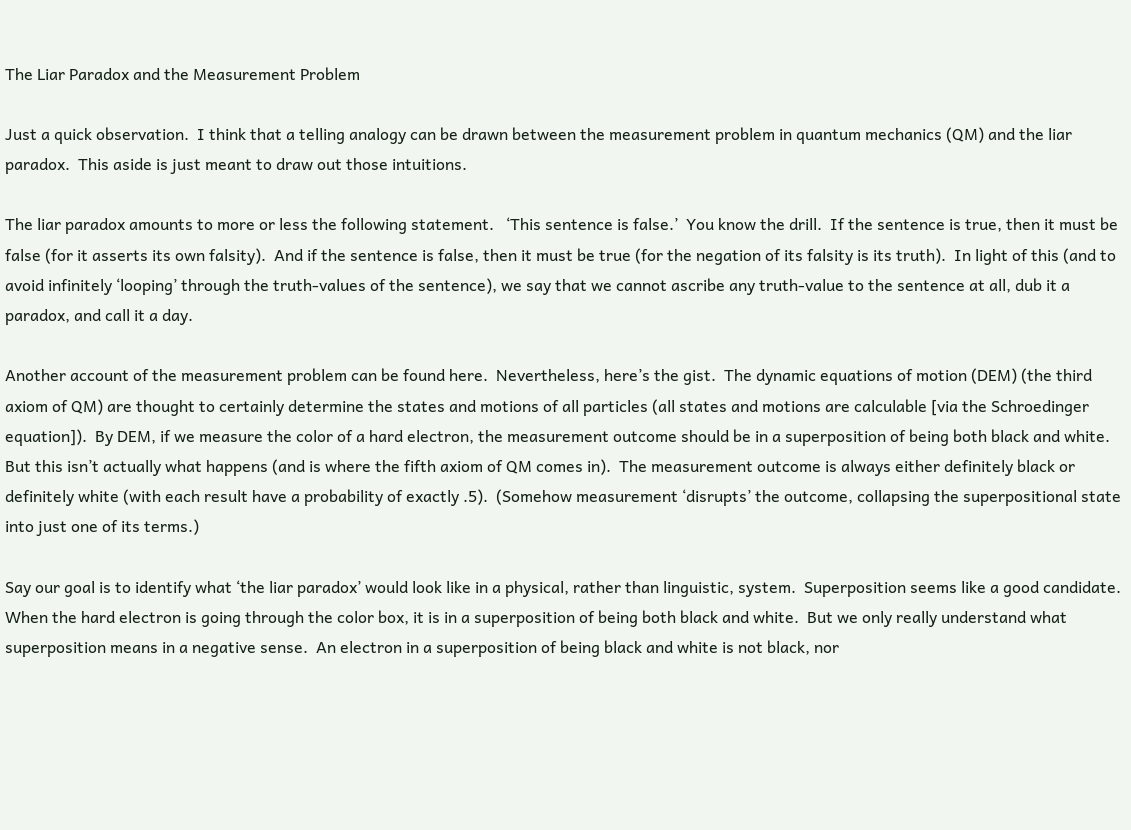The Liar Paradox and the Measurement Problem

Just a quick observation.  I think that a telling analogy can be drawn between the measurement problem in quantum mechanics (QM) and the liar paradox.  This aside is just meant to draw out those intuitions.

The liar paradox amounts to more or less the following statement.   ‘This sentence is false.’  You know the drill.  If the sentence is true, then it must be false (for it asserts its own falsity).  And if the sentence is false, then it must be true (for the negation of its falsity is its truth).  In light of this (and to avoid infinitely ‘looping’ through the truth-values of the sentence), we say that we cannot ascribe any truth-value to the sentence at all, dub it a paradox, and call it a day.

Another account of the measurement problem can be found here.  Nevertheless, here’s the gist.  The dynamic equations of motion (DEM) (the third axiom of QM) are thought to certainly determine the states and motions of all particles (all states and motions are calculable [via the Schroedinger equation]).  By DEM, if we measure the color of a hard electron, the measurement outcome should be in a superposition of being both black and white.  But this isn’t actually what happens (and is where the fifth axiom of QM comes in).  The measurement outcome is always either definitely black or definitely white (with each result have a probability of exactly .5).  (Somehow measurement ‘disrupts’ the outcome, collapsing the superpositional state into just one of its terms.)

Say our goal is to identify what ‘the liar paradox’ would look like in a physical, rather than linguistic, system.  Superposition seems like a good candidate.  When the hard electron is going through the color box, it is in a superposition of being both black and white.  But we only really understand what superposition means in a negative sense.  An electron in a superposition of being black and white is not black, nor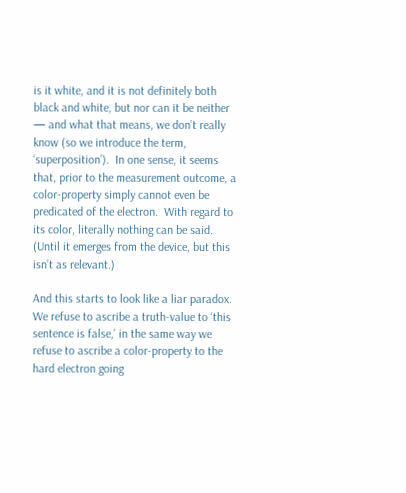is it white, and it is not definitely both black and white, but nor can it be neither — and what that means, we don’t really know (so we introduce the term, ‘superposition’).  In one sense, it seems that, prior to the measurement outcome, a color-property simply cannot even be predicated of the electron.  With regard to its color, literally nothing can be said.  (Until it emerges from the device, but this isn’t as relevant.)

And this starts to look like a liar paradox.  We refuse to ascribe a truth-value to ‘this sentence is false,’ in the same way we refuse to ascribe a color-property to the hard electron going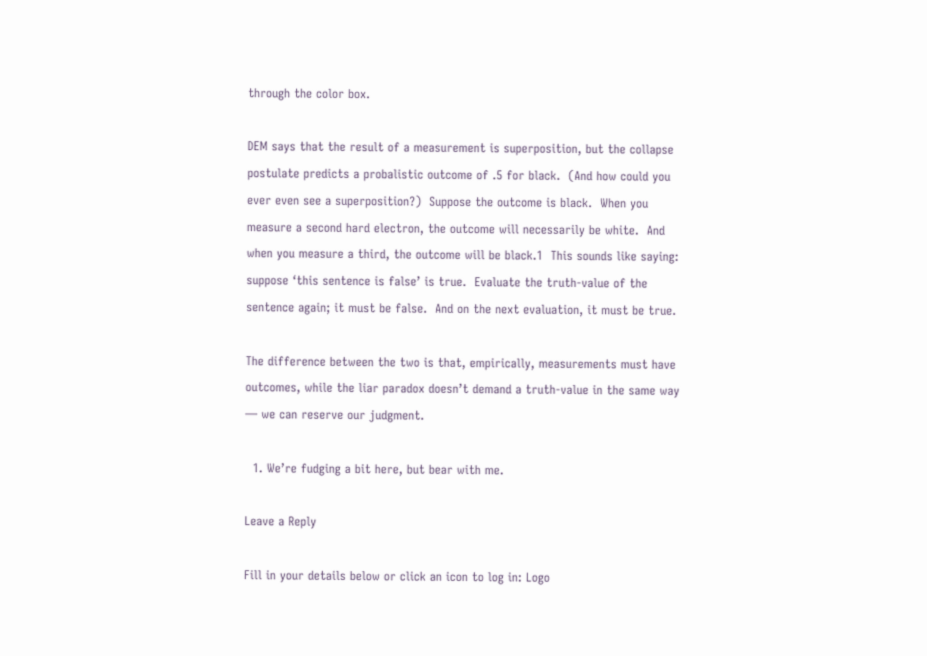through the color box.

DEM says that the result of a measurement is superposition, but the collapse postulate predicts a probalistic outcome of .5 for black.  (And how could you ever even see a superposition?)  Suppose the outcome is black.  When you measure a second hard electron, the outcome will necessarily be white.  And when you measure a third, the outcome will be black.1  This sounds like saying: suppose ‘this sentence is false’ is true.  Evaluate the truth-value of the sentence again; it must be false.  And on the next evaluation, it must be true.

The difference between the two is that, empirically, measurements must have outcomes, while the liar paradox doesn’t demand a truth-value in the same way — we can reserve our judgment.

  1. We’re fudging a bit here, but bear with me.

Leave a Reply

Fill in your details below or click an icon to log in: Logo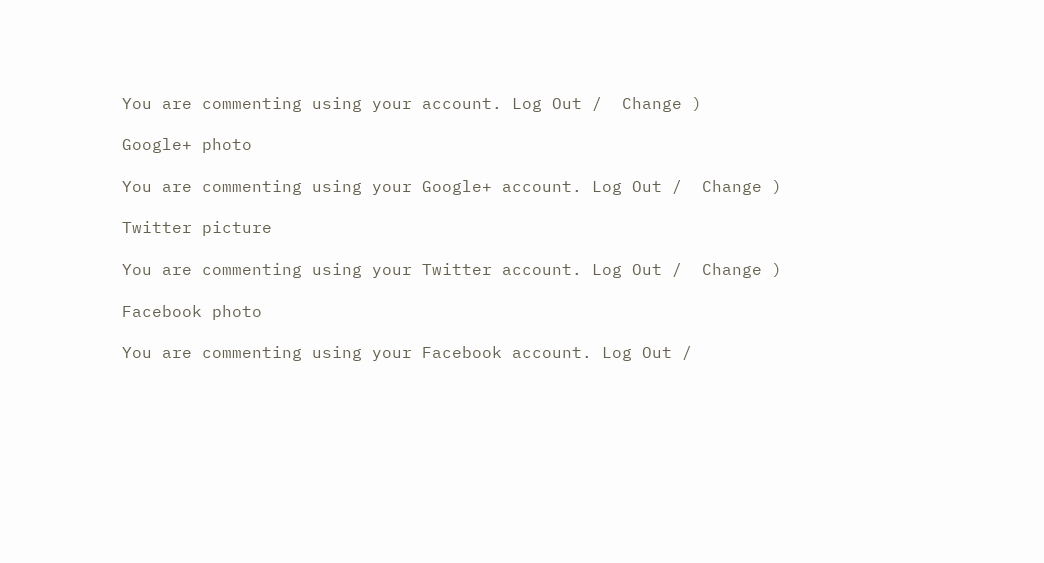You are commenting using your account. Log Out /  Change )

Google+ photo

You are commenting using your Google+ account. Log Out /  Change )

Twitter picture

You are commenting using your Twitter account. Log Out /  Change )

Facebook photo

You are commenting using your Facebook account. Log Out /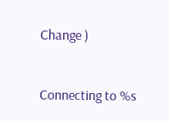Change )


Connecting to %s